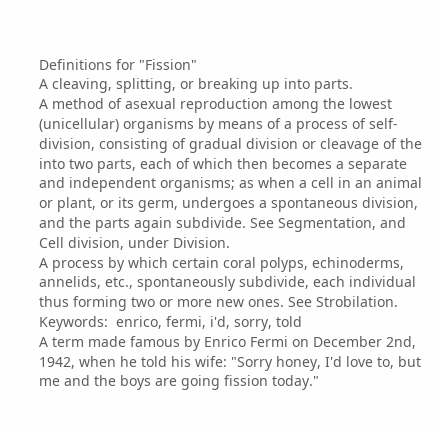Definitions for "Fission"
A cleaving, splitting, or breaking up into parts.
A method of asexual reproduction among the lowest (unicellular) organisms by means of a process of self-division, consisting of gradual division or cleavage of the into two parts, each of which then becomes a separate and independent organisms; as when a cell in an animal or plant, or its germ, undergoes a spontaneous division, and the parts again subdivide. See Segmentation, and Cell division, under Division.
A process by which certain coral polyps, echinoderms, annelids, etc., spontaneously subdivide, each individual thus forming two or more new ones. See Strobilation.
Keywords:  enrico, fermi, i'd, sorry, told
A term made famous by Enrico Fermi on December 2nd, 1942, when he told his wife: "Sorry honey, I'd love to, but me and the boys are going fission today."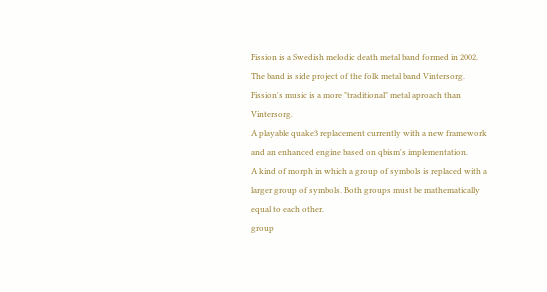Fission is a Swedish melodic death metal band formed in 2002. The band is side project of the folk metal band Vintersorg. Fission's music is a more "traditional" metal aproach than Vintersorg.
A playable quake3 replacement currently with a new framework and an enhanced engine based on qbism's implementation.
A kind of morph in which a group of symbols is replaced with a larger group of symbols. Both groups must be mathematically equal to each other.
group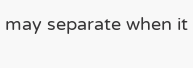may separate when it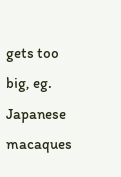gets too big, eg. Japanese macaques